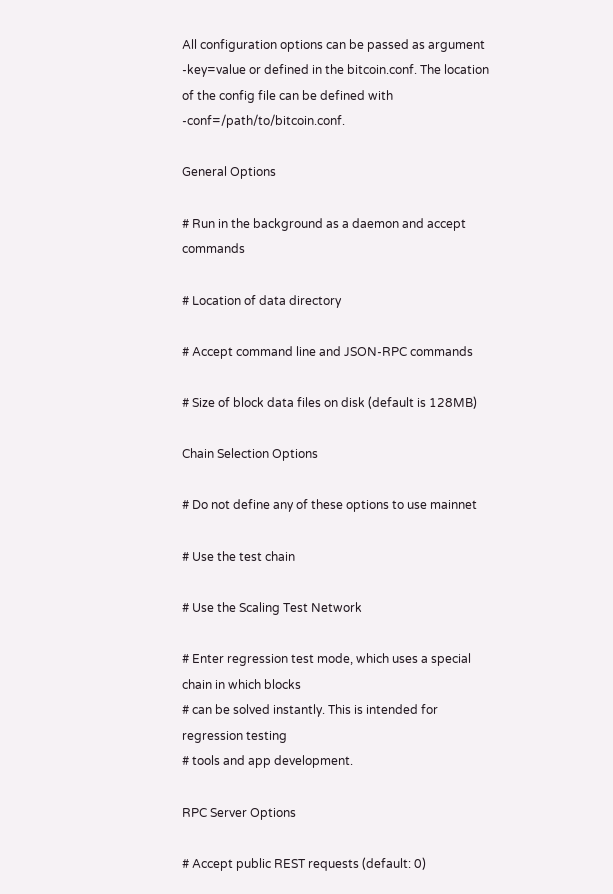All configuration options can be passed as argument -key=value or defined in the bitcoin.conf. The location of the config file can be defined with -conf=/path/to/bitcoin.conf.

General Options

# Run in the background as a daemon and accept commands

# Location of data directory

# Accept command line and JSON-RPC commands

# Size of block data files on disk (default is 128MB)

Chain Selection Options

# Do not define any of these options to use mainnet

# Use the test chain

# Use the Scaling Test Network

# Enter regression test mode, which uses a special chain in which blocks
# can be solved instantly. This is intended for regression testing
# tools and app development.

RPC Server Options

# Accept public REST requests (default: 0)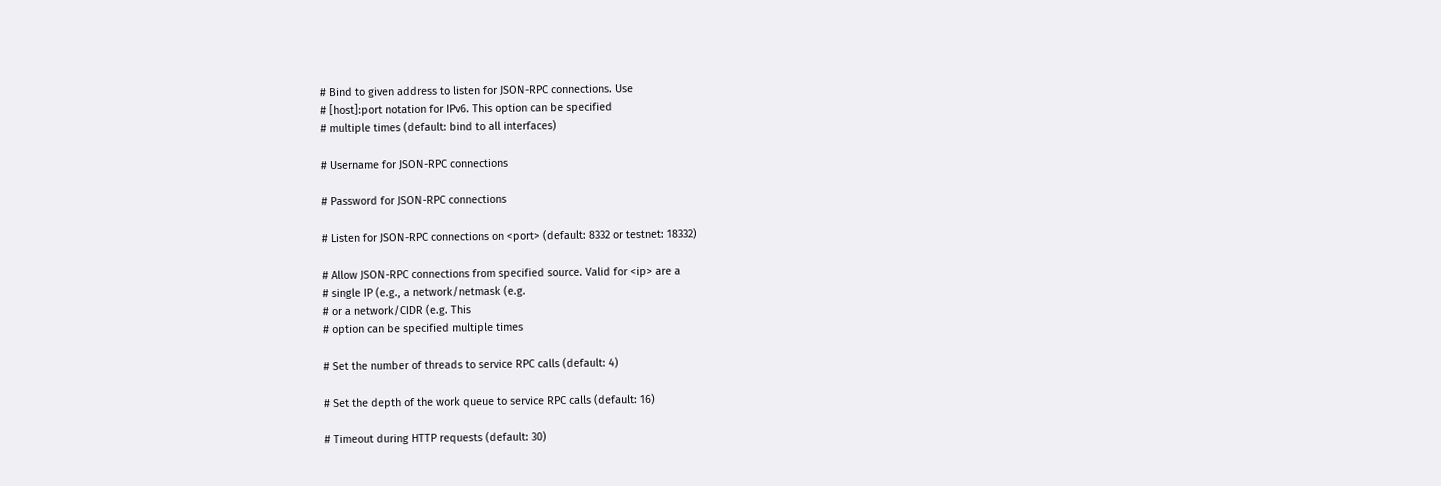# Bind to given address to listen for JSON-RPC connections. Use
# [host]:port notation for IPv6. This option can be specified
# multiple times (default: bind to all interfaces)

# Username for JSON-RPC connections

# Password for JSON-RPC connections

# Listen for JSON-RPC connections on <port> (default: 8332 or testnet: 18332)

# Allow JSON-RPC connections from specified source. Valid for <ip> are a
# single IP (e.g., a network/netmask (e.g.
# or a network/CIDR (e.g. This
# option can be specified multiple times

# Set the number of threads to service RPC calls (default: 4)

# Set the depth of the work queue to service RPC calls (default: 16)

# Timeout during HTTP requests (default: 30)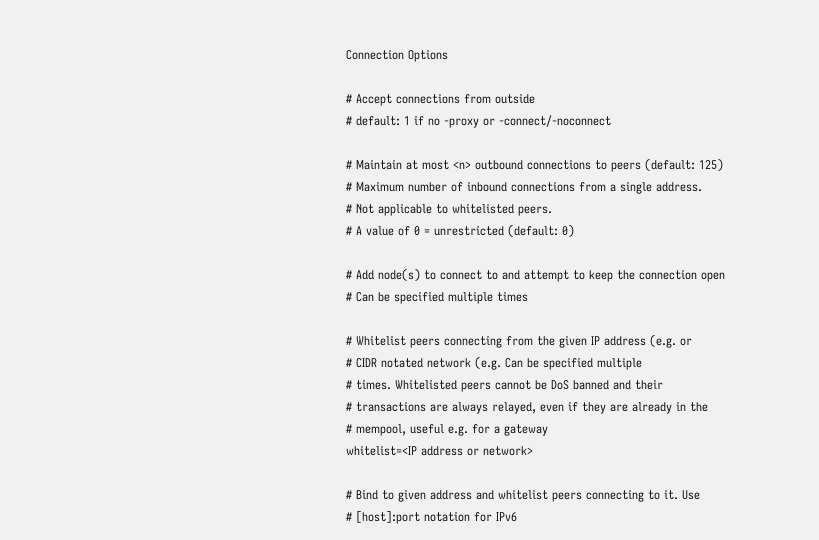Connection Options

# Accept connections from outside
# default: 1 if no -proxy or -connect/-noconnect

# Maintain at most <n> outbound connections to peers (default: 125)
# Maximum number of inbound connections from a single address.
# Not applicable to whitelisted peers.
# A value of 0 = unrestricted (default: 0)

# Add node(s) to connect to and attempt to keep the connection open
# Can be specified multiple times

# Whitelist peers connecting from the given IP address (e.g. or
# CIDR notated network (e.g. Can be specified multiple
# times. Whitelisted peers cannot be DoS banned and their
# transactions are always relayed, even if they are already in the
# mempool, useful e.g. for a gateway
whitelist=<IP address or network>

# Bind to given address and whitelist peers connecting to it. Use
# [host]:port notation for IPv6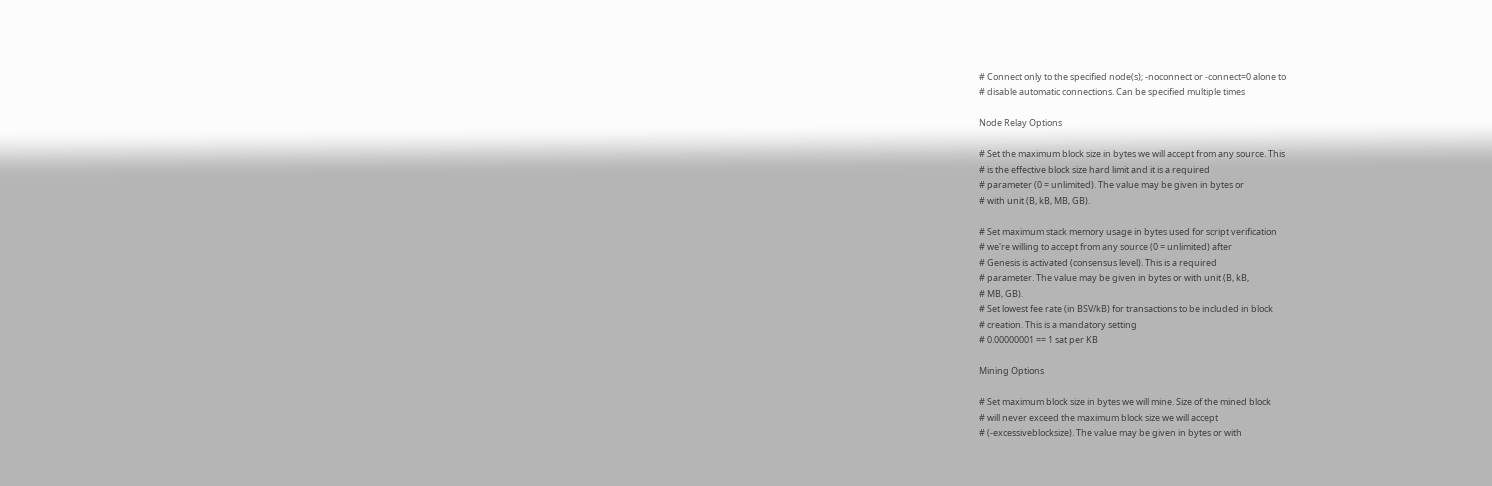# Connect only to the specified node(s); -noconnect or -connect=0 alone to
# disable automatic connections. Can be specified multiple times

Node Relay Options

# Set the maximum block size in bytes we will accept from any source. This
# is the effective block size hard limit and it is a required
# parameter (0 = unlimited). The value may be given in bytes or
# with unit (B, kB, MB, GB).

# Set maximum stack memory usage in bytes used for script verification
# we're willing to accept from any source (0 = unlimited) after
# Genesis is activated (consensus level). This is a required
# parameter. The value may be given in bytes or with unit (B, kB,
# MB, GB).
# Set lowest fee rate (in BSV/kB) for transactions to be included in block
# creation. This is a mandatory setting
# 0.00000001 == 1 sat per KB

Mining Options

# Set maximum block size in bytes we will mine. Size of the mined block
# will never exceed the maximum block size we will accept
# (-excessiveblocksize). The value may be given in bytes or with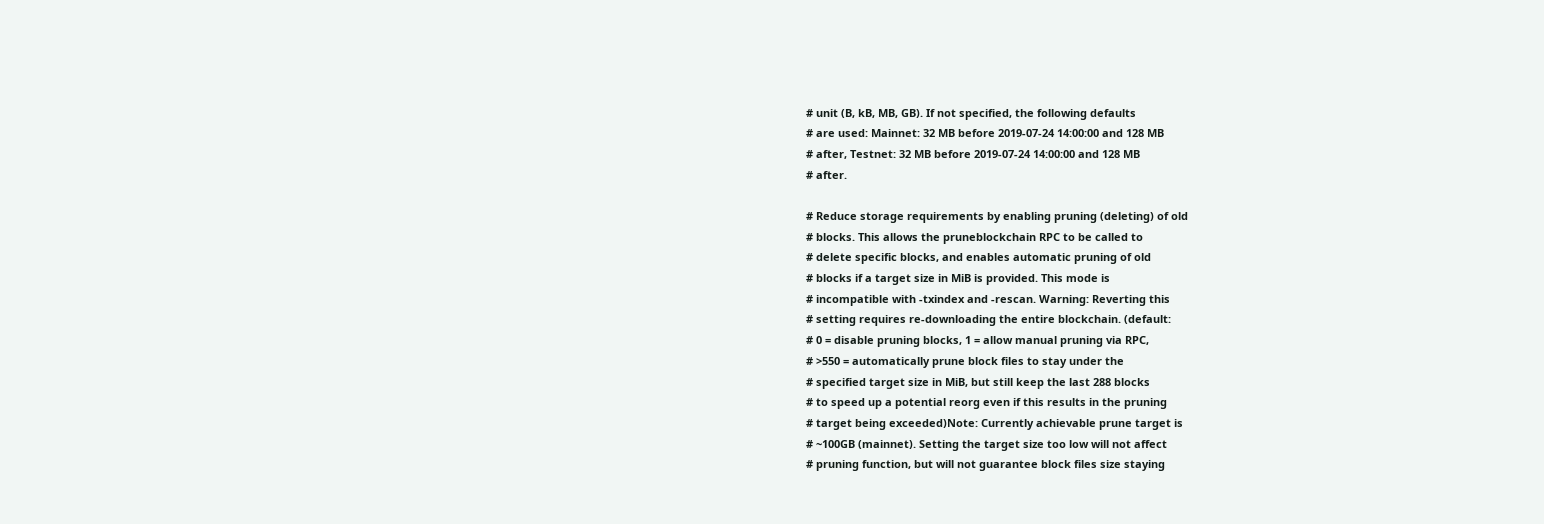# unit (B, kB, MB, GB). If not specified, the following defaults
# are used: Mainnet: 32 MB before 2019-07-24 14:00:00 and 128 MB
# after, Testnet: 32 MB before 2019-07-24 14:00:00 and 128 MB
# after.

# Reduce storage requirements by enabling pruning (deleting) of old
# blocks. This allows the pruneblockchain RPC to be called to
# delete specific blocks, and enables automatic pruning of old
# blocks if a target size in MiB is provided. This mode is
# incompatible with -txindex and -rescan. Warning: Reverting this
# setting requires re-downloading the entire blockchain. (default:
# 0 = disable pruning blocks, 1 = allow manual pruning via RPC,
# >550 = automatically prune block files to stay under the
# specified target size in MiB, but still keep the last 288 blocks
# to speed up a potential reorg even if this results in the pruning
# target being exceeded)Note: Currently achievable prune target is
# ~100GB (mainnet). Setting the target size too low will not affect
# pruning function, but will not guarantee block files size staying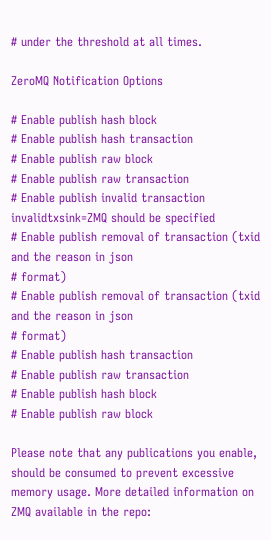# under the threshold at all times.

ZeroMQ Notification Options

# Enable publish hash block
# Enable publish hash transaction
# Enable publish raw block
# Enable publish raw transaction
# Enable publish invalid transaction invalidtxsink=ZMQ should be specified
# Enable publish removal of transaction (txid and the reason in json
# format)
# Enable publish removal of transaction (txid and the reason in json
# format)
# Enable publish hash transaction
# Enable publish raw transaction
# Enable publish hash block
# Enable publish raw block

Please note that any publications you enable, should be consumed to prevent excessive memory usage. More detailed information on ZMQ available in the repo: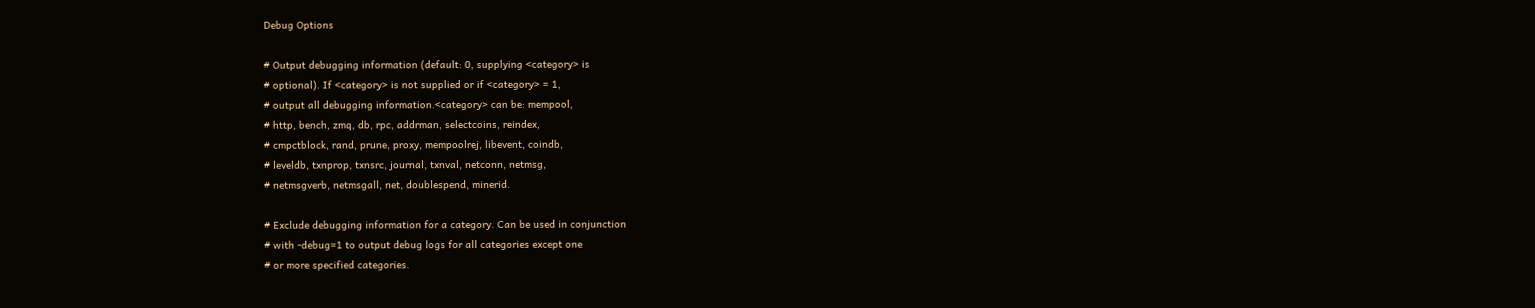Debug Options

# Output debugging information (default: 0, supplying <category> is
# optional). If <category> is not supplied or if <category> = 1,
# output all debugging information.<category> can be: mempool,
# http, bench, zmq, db, rpc, addrman, selectcoins, reindex,
# cmpctblock, rand, prune, proxy, mempoolrej, libevent, coindb,
# leveldb, txnprop, txnsrc, journal, txnval, netconn, netmsg,
# netmsgverb, netmsgall, net, doublespend, minerid.

# Exclude debugging information for a category. Can be used in conjunction
# with -debug=1 to output debug logs for all categories except one
# or more specified categories.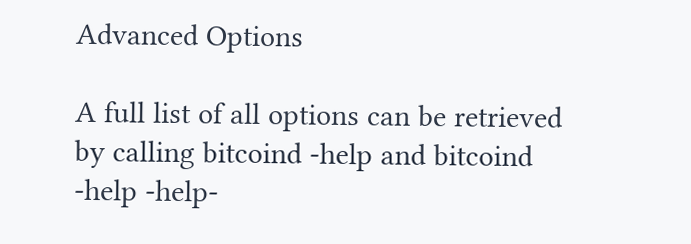Advanced Options

A full list of all options can be retrieved by calling bitcoind -help and bitcoind -help -help-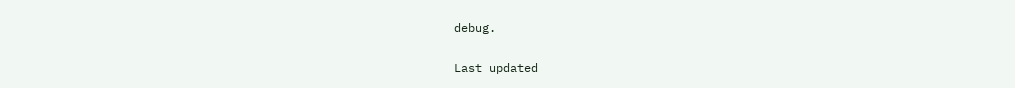debug.

Last updated